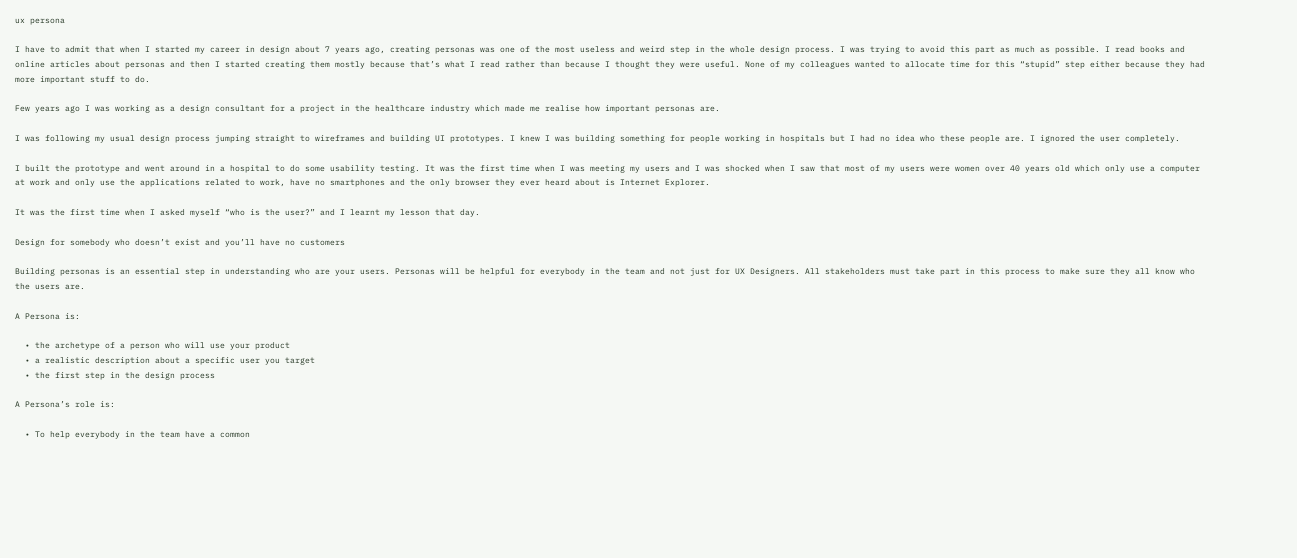ux persona

I have to admit that when I started my career in design about 7 years ago, creating personas was one of the most useless and weird step in the whole design process. I was trying to avoid this part as much as possible. I read books and online articles about personas and then I started creating them mostly because that’s what I read rather than because I thought they were useful. None of my colleagues wanted to allocate time for this “stupid” step either because they had more important stuff to do.

Few years ago I was working as a design consultant for a project in the healthcare industry which made me realise how important personas are.

I was following my usual design process jumping straight to wireframes and building UI prototypes. I knew I was building something for people working in hospitals but I had no idea who these people are. I ignored the user completely.

I built the prototype and went around in a hospital to do some usability testing. It was the first time when I was meeting my users and I was shocked when I saw that most of my users were women over 40 years old which only use a computer at work and only use the applications related to work, have no smartphones and the only browser they ever heard about is Internet Explorer.

It was the first time when I asked myself “who is the user?” and I learnt my lesson that day.

Design for somebody who doesn’t exist and you’ll have no customers

Building personas is an essential step in understanding who are your users. Personas will be helpful for everybody in the team and not just for UX Designers. All stakeholders must take part in this process to make sure they all know who the users are.

A Persona is:

  • the archetype of a person who will use your product
  • a realistic description about a specific user you target
  • the first step in the design process

A Persona’s role is:

  • To help everybody in the team have a common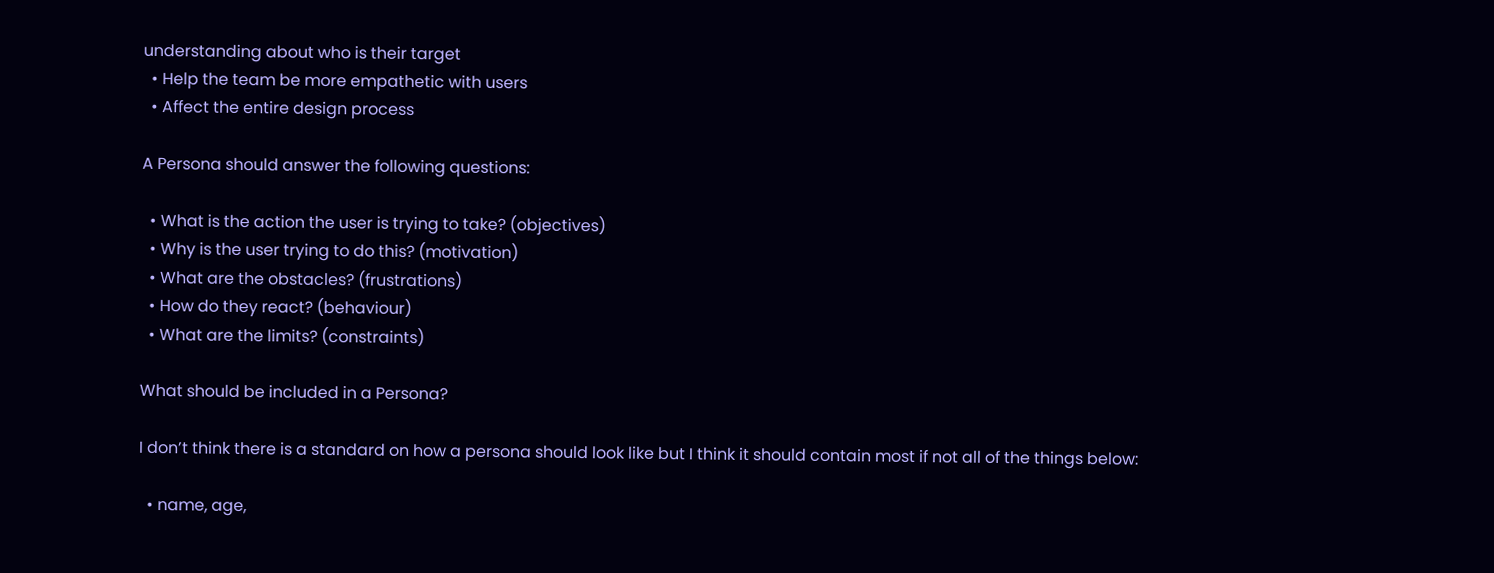understanding about who is their target
  • Help the team be more empathetic with users
  • Affect the entire design process

A Persona should answer the following questions:

  • What is the action the user is trying to take? (objectives)
  • Why is the user trying to do this? (motivation)
  • What are the obstacles? (frustrations)
  • How do they react? (behaviour)
  • What are the limits? (constraints)

What should be included in a Persona?

I don’t think there is a standard on how a persona should look like but I think it should contain most if not all of the things below:

  • name, age,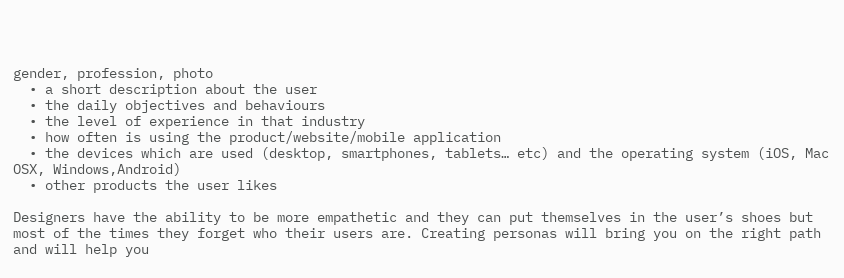gender, profession, photo
  • a short description about the user
  • the daily objectives and behaviours
  • the level of experience in that industry
  • how often is using the product/website/mobile application
  • the devices which are used (desktop, smartphones, tablets… etc) and the operating system (iOS, Mac OSX, Windows,Android)
  • other products the user likes

Designers have the ability to be more empathetic and they can put themselves in the user’s shoes but most of the times they forget who their users are. Creating personas will bring you on the right path and will help you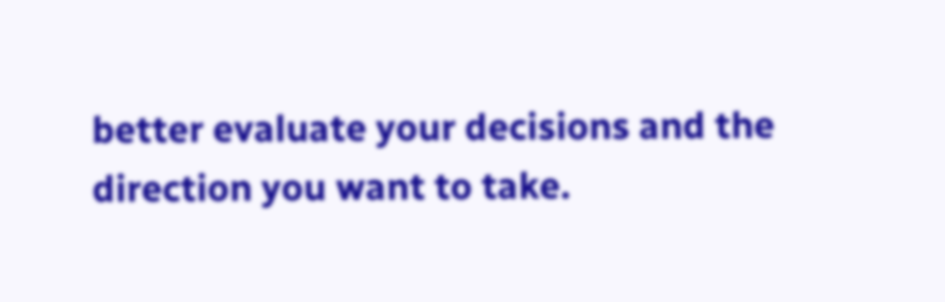better evaluate your decisions and the direction you want to take.